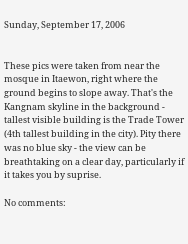Sunday, September 17, 2006


These pics were taken from near the mosque in Itaewon, right where the ground begins to slope away. That's the Kangnam skyline in the background - tallest visible building is the Trade Tower (4th tallest building in the city). Pity there was no blue sky - the view can be breathtaking on a clear day, particularly if it takes you by suprise.

No comments: